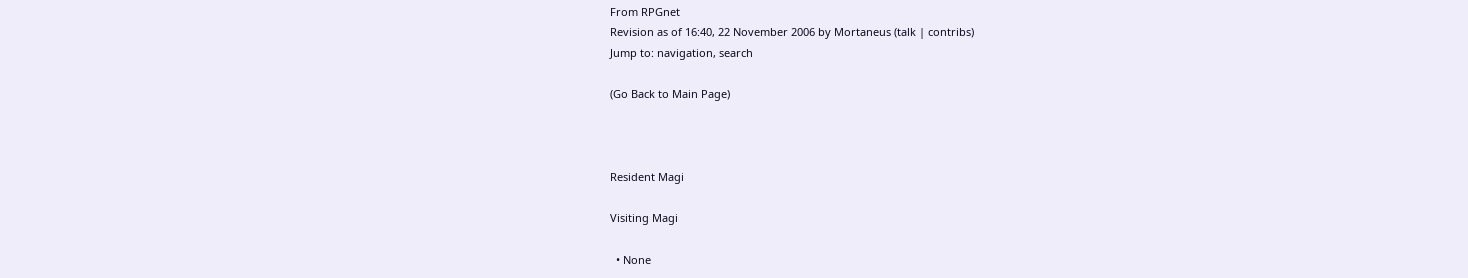From RPGnet
Revision as of 16:40, 22 November 2006 by Mortaneus (talk | contribs)
Jump to: navigation, search

(Go Back to Main Page)



Resident Magi

Visiting Magi

  • None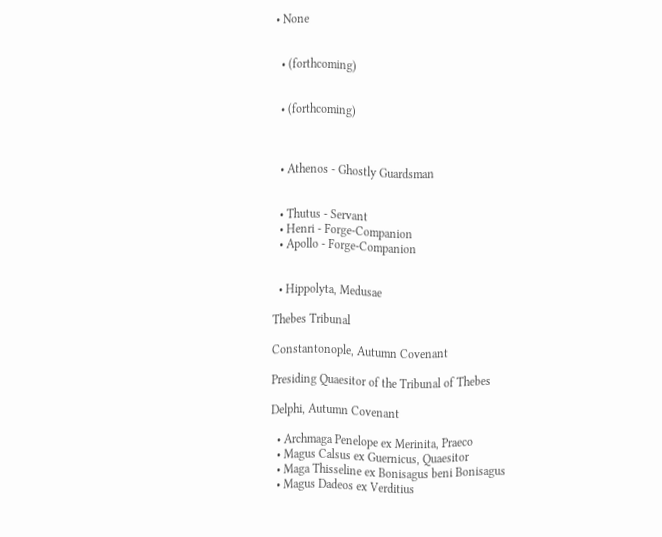• None


  • (forthcoming)


  • (forthcoming)



  • Athenos - Ghostly Guardsman


  • Thutus - Servant
  • Henri - Forge-Companion
  • Apollo - Forge-Companion


  • Hippolyta, Medusae

Thebes Tribunal

Constantonople, Autumn Covenant

Presiding Quaesitor of the Tribunal of Thebes

Delphi, Autumn Covenant

  • Archmaga Penelope ex Merinita, Praeco
  • Magus Calsus ex Guernicus, Quaesitor
  • Maga Thisseline ex Bonisagus beni Bonisagus
  • Magus Dadeos ex Verditius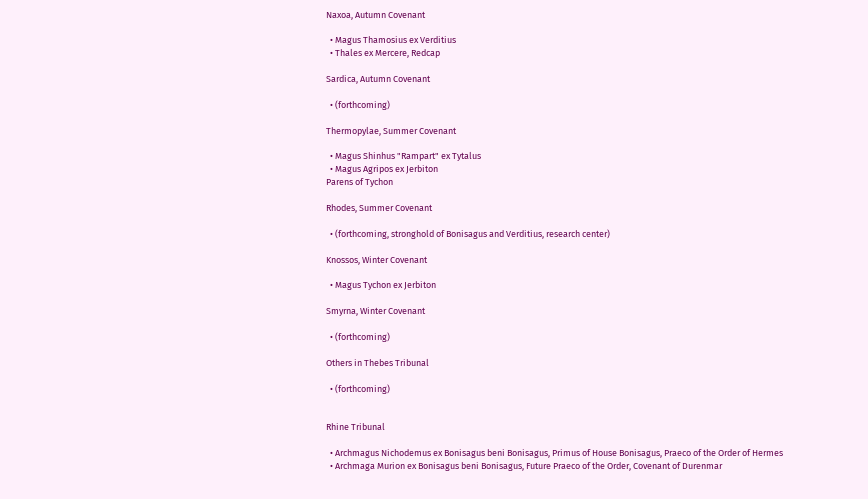Naxoa, Autumn Covenant

  • Magus Thamosius ex Verditius
  • Thales ex Mercere, Redcap

Sardica, Autumn Covenant

  • (forthcoming)

Thermopylae, Summer Covenant

  • Magus Shinhus "Rampart" ex Tytalus
  • Magus Agripos ex Jerbiton
Parens of Tychon

Rhodes, Summer Covenant

  • (forthcoming, stronghold of Bonisagus and Verditius, research center)

Knossos, Winter Covenant

  • Magus Tychon ex Jerbiton

Smyrna, Winter Covenant

  • (forthcoming)

Others in Thebes Tribunal

  • (forthcoming)


Rhine Tribunal

  • Archmagus Nichodemus ex Bonisagus beni Bonisagus, Primus of House Bonisagus, Praeco of the Order of Hermes
  • Archmaga Murion ex Bonisagus beni Bonisagus, Future Praeco of the Order, Covenant of Durenmar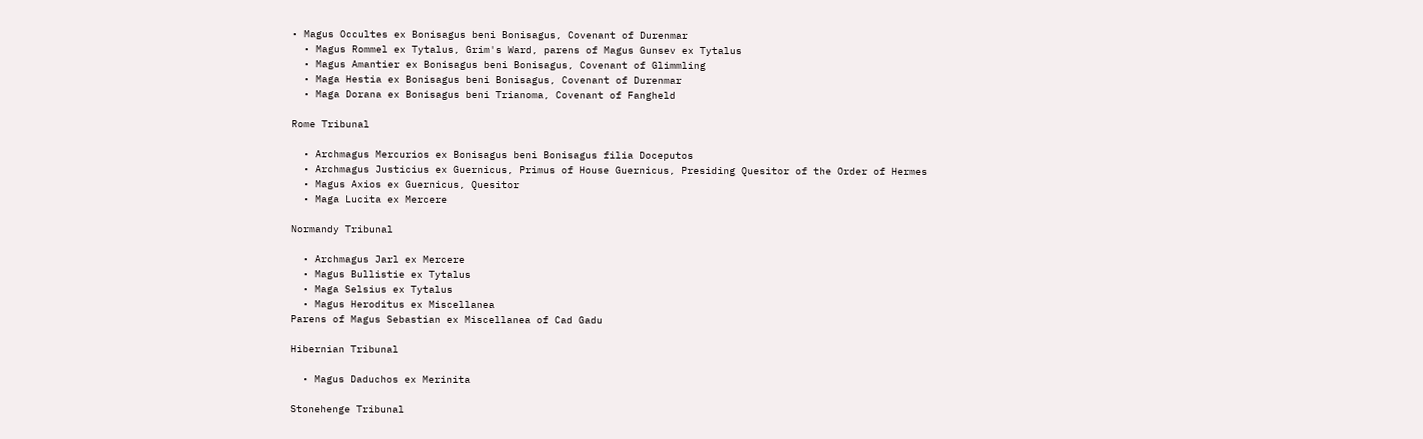• Magus Occultes ex Bonisagus beni Bonisagus, Covenant of Durenmar
  • Magus Rommel ex Tytalus, Grim's Ward, parens of Magus Gunsev ex Tytalus
  • Magus Amantier ex Bonisagus beni Bonisagus, Covenant of Glimmling
  • Maga Hestia ex Bonisagus beni Bonisagus, Covenant of Durenmar
  • Maga Dorana ex Bonisagus beni Trianoma, Covenant of Fangheld

Rome Tribunal

  • Archmagus Mercurios ex Bonisagus beni Bonisagus filia Doceputos
  • Archmagus Justicius ex Guernicus, Primus of House Guernicus, Presiding Quesitor of the Order of Hermes
  • Magus Axios ex Guernicus, Quesitor
  • Maga Lucita ex Mercere

Normandy Tribunal

  • Archmagus Jarl ex Mercere
  • Magus Bullistie ex Tytalus
  • Maga Selsius ex Tytalus
  • Magus Heroditus ex Miscellanea
Parens of Magus Sebastian ex Miscellanea of Cad Gadu

Hibernian Tribunal

  • Magus Daduchos ex Merinita

Stonehenge Tribunal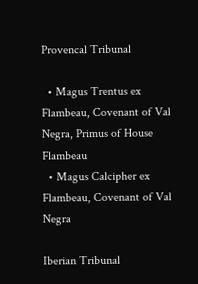Provencal Tribunal

  • Magus Trentus ex Flambeau, Covenant of Val Negra, Primus of House Flambeau
  • Magus Calcipher ex Flambeau, Covenant of Val Negra

Iberian Tribunal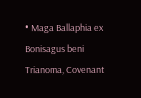• Maga Ballaphia ex Bonisagus beni Trianoma, Covenant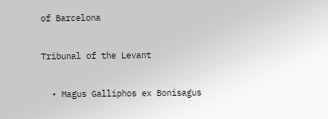of Barcelona

Tribunal of the Levant

  • Magus Galliphos ex Bonisagus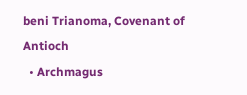beni Trianoma, Covenant of Antioch
  • Archmagus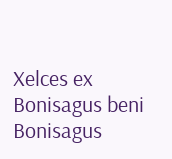Xelces ex Bonisagus beni Bonisagus